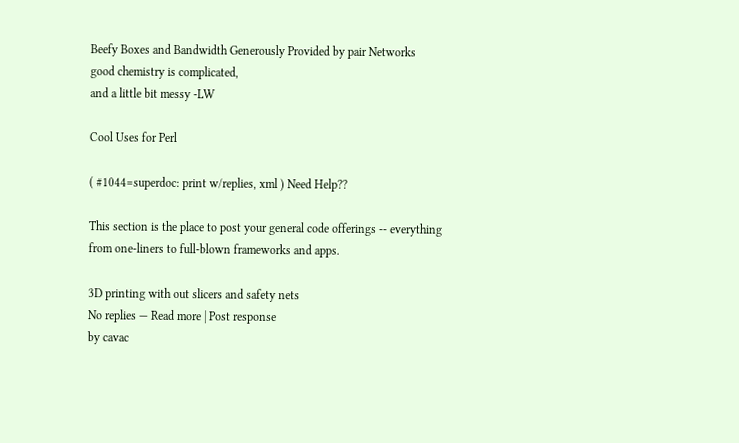Beefy Boxes and Bandwidth Generously Provided by pair Networks
good chemistry is complicated,
and a little bit messy -LW

Cool Uses for Perl

( #1044=superdoc: print w/replies, xml ) Need Help??

This section is the place to post your general code offerings -- everything from one-liners to full-blown frameworks and apps.

3D printing with out slicers and safety nets
No replies — Read more | Post response
by cavac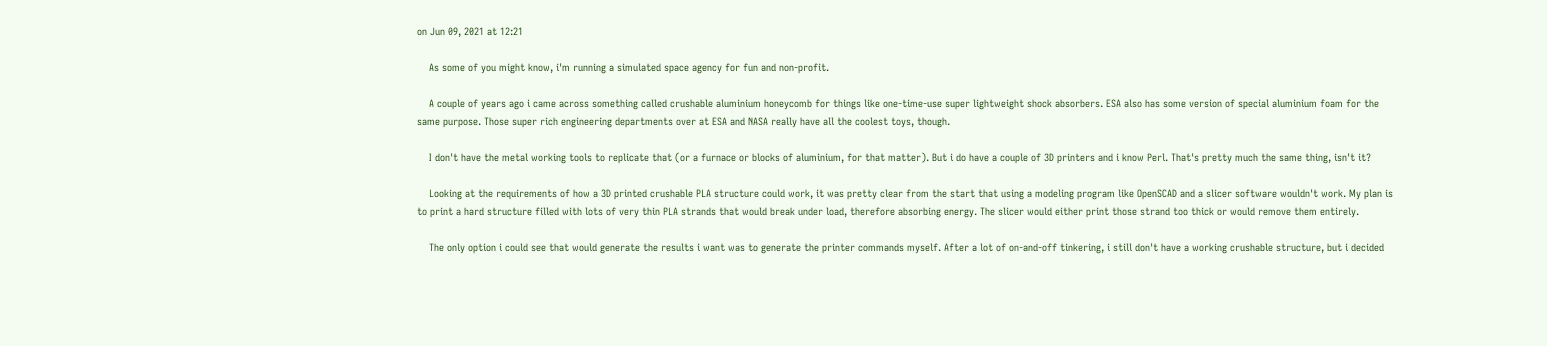on Jun 09, 2021 at 12:21

    As some of you might know, i'm running a simulated space agency for fun and non-profit.

    A couple of years ago i came across something called crushable aluminium honeycomb for things like one-time-use super lightweight shock absorbers. ESA also has some version of special aluminium foam for the same purpose. Those super rich engineering departments over at ESA and NASA really have all the coolest toys, though.

    I don't have the metal working tools to replicate that (or a furnace or blocks of aluminium, for that matter). But i do have a couple of 3D printers and i know Perl. That's pretty much the same thing, isn't it?

    Looking at the requirements of how a 3D printed crushable PLA structure could work, it was pretty clear from the start that using a modeling program like OpenSCAD and a slicer software wouldn't work. My plan is to print a hard structure filled with lots of very thin PLA strands that would break under load, therefore absorbing energy. The slicer would either print those strand too thick or would remove them entirely.

    The only option i could see that would generate the results i want was to generate the printer commands myself. After a lot of on-and-off tinkering, i still don't have a working crushable structure, but i decided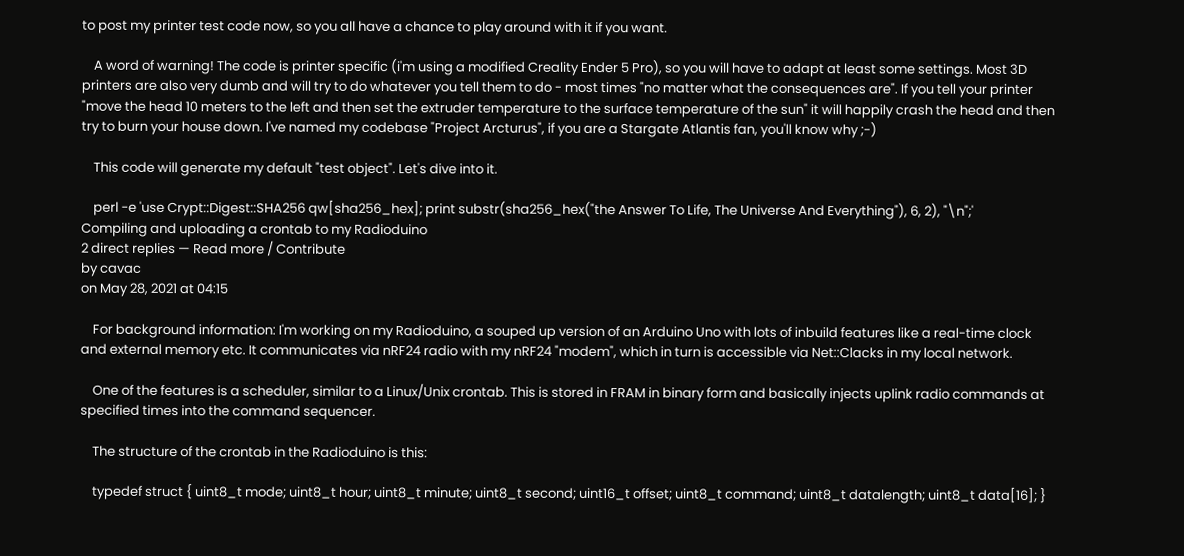to post my printer test code now, so you all have a chance to play around with it if you want.

    A word of warning! The code is printer specific (i'm using a modified Creality Ender 5 Pro), so you will have to adapt at least some settings. Most 3D printers are also very dumb and will try to do whatever you tell them to do - most times "no matter what the consequences are". If you tell your printer "move the head 10 meters to the left and then set the extruder temperature to the surface temperature of the sun" it will happily crash the head and then try to burn your house down. I've named my codebase "Project Arcturus", if you are a Stargate Atlantis fan, you'll know why ;-)

    This code will generate my default "test object". Let's dive into it.

    perl -e 'use Crypt::Digest::SHA256 qw[sha256_hex]; print substr(sha256_hex("the Answer To Life, The Universe And Everything"), 6, 2), "\n";'
Compiling and uploading a crontab to my Radioduino
2 direct replies — Read more / Contribute
by cavac
on May 28, 2021 at 04:15

    For background information: I'm working on my Radioduino, a souped up version of an Arduino Uno with lots of inbuild features like a real-time clock and external memory etc. It communicates via nRF24 radio with my nRF24 "modem", which in turn is accessible via Net::Clacks in my local network.

    One of the features is a scheduler, similar to a Linux/Unix crontab. This is stored in FRAM in binary form and basically injects uplink radio commands at specified times into the command sequencer.

    The structure of the crontab in the Radioduino is this:

    typedef struct { uint8_t mode; uint8_t hour; uint8_t minute; uint8_t second; uint16_t offset; uint8_t command; uint8_t datalength; uint8_t data[16]; }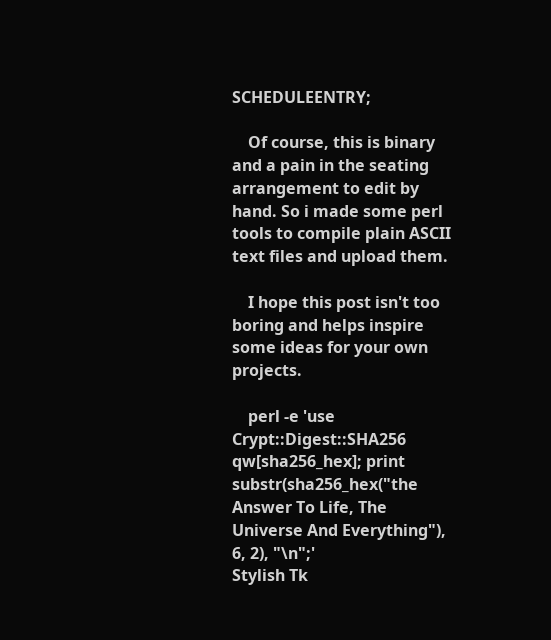SCHEDULEENTRY;

    Of course, this is binary and a pain in the seating arrangement to edit by hand. So i made some perl tools to compile plain ASCII text files and upload them.

    I hope this post isn't too boring and helps inspire some ideas for your own projects.

    perl -e 'use Crypt::Digest::SHA256 qw[sha256_hex]; print substr(sha256_hex("the Answer To Life, The Universe And Everything"), 6, 2), "\n";'
Stylish Tk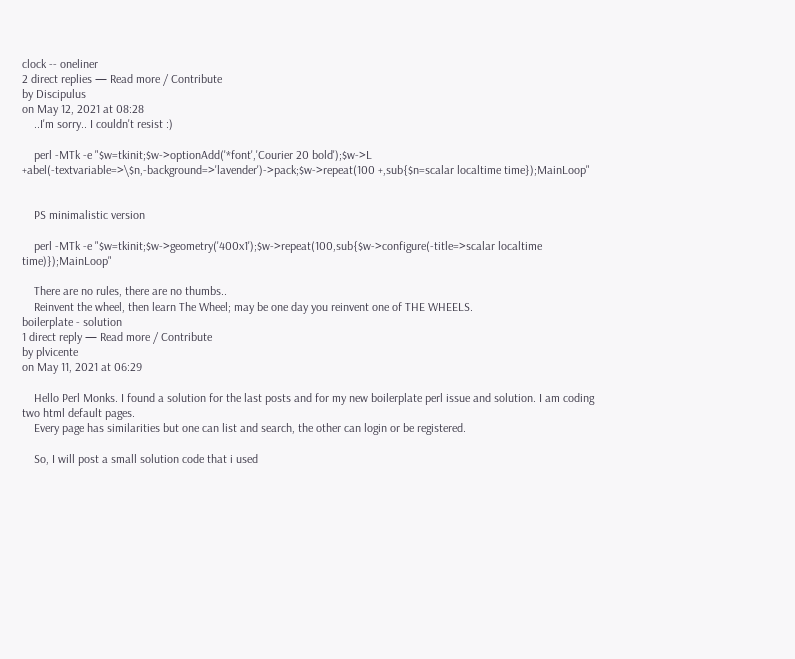clock -- oneliner
2 direct replies — Read more / Contribute
by Discipulus
on May 12, 2021 at 08:28
    ..I'm sorry.. I couldn't resist :)

    perl -MTk -e "$w=tkinit;$w->optionAdd('*font','Courier 20 bold');$w->L +abel(-textvariable=>\$n,-background=>'lavender')->pack;$w->repeat(100 +,sub{$n=scalar localtime time});MainLoop"


    PS minimalistic version

    perl -MTk -e "$w=tkinit;$w->geometry('400x1');$w->repeat(100,sub{$w->configure(-title=>scalar localtime time)});MainLoop"

    There are no rules, there are no thumbs..
    Reinvent the wheel, then learn The Wheel; may be one day you reinvent one of THE WHEELS.
boilerplate - solution
1 direct reply — Read more / Contribute
by plvicente
on May 11, 2021 at 06:29

    Hello Perl Monks. I found a solution for the last posts and for my new boilerplate perl issue and solution. I am coding two html default pages.
    Every page has similarities but one can list and search, the other can login or be registered.

    So, I will post a small solution code that i used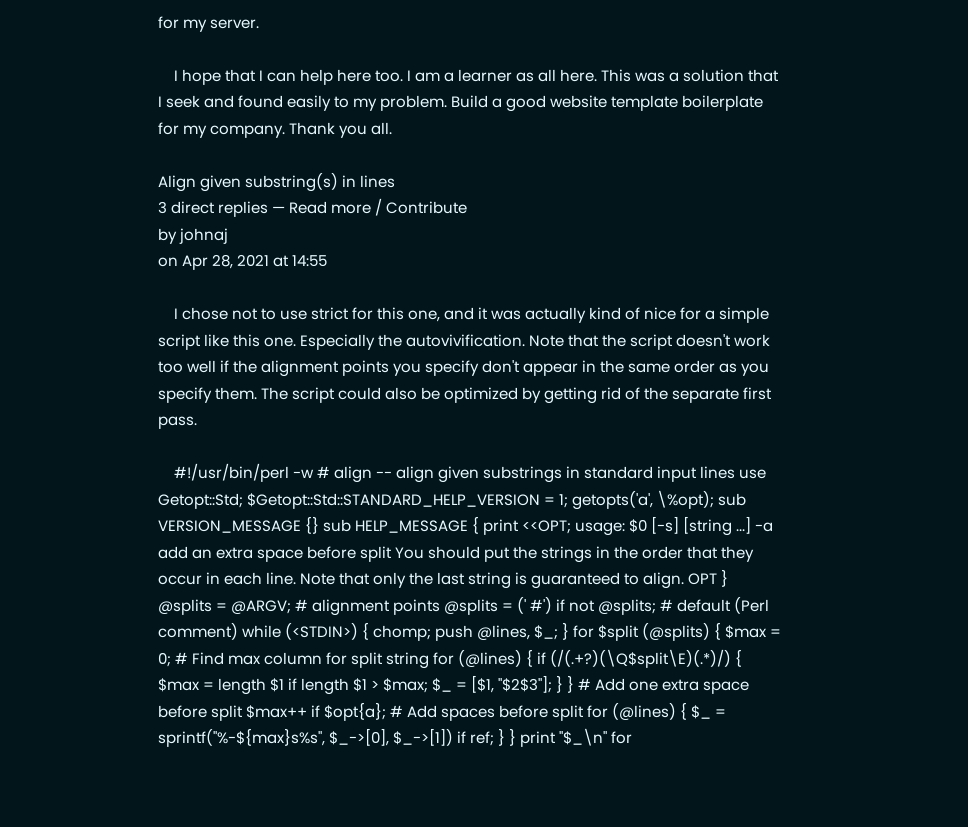for my server.

    I hope that I can help here too. I am a learner as all here. This was a solution that I seek and found easily to my problem. Build a good website template boilerplate for my company. Thank you all.

Align given substring(s) in lines
3 direct replies — Read more / Contribute
by johnaj
on Apr 28, 2021 at 14:55

    I chose not to use strict for this one, and it was actually kind of nice for a simple script like this one. Especially the autovivification. Note that the script doesn't work too well if the alignment points you specify don't appear in the same order as you specify them. The script could also be optimized by getting rid of the separate first pass.

    #!/usr/bin/perl -w # align -- align given substrings in standard input lines use Getopt::Std; $Getopt::Std::STANDARD_HELP_VERSION = 1; getopts('a', \%opt); sub VERSION_MESSAGE {} sub HELP_MESSAGE { print <<OPT; usage: $0 [-s] [string ...] -a add an extra space before split You should put the strings in the order that they occur in each line. Note that only the last string is guaranteed to align. OPT } @splits = @ARGV; # alignment points @splits = (' #') if not @splits; # default (Perl comment) while (<STDIN>) { chomp; push @lines, $_; } for $split (@splits) { $max = 0; # Find max column for split string for (@lines) { if (/(.+?)(\Q$split\E)(.*)/) { $max = length $1 if length $1 > $max; $_ = [$1, "$2$3"]; } } # Add one extra space before split $max++ if $opt{a}; # Add spaces before split for (@lines) { $_ = sprintf("%-${max}s%s", $_->[0], $_->[1]) if ref; } } print "$_\n" for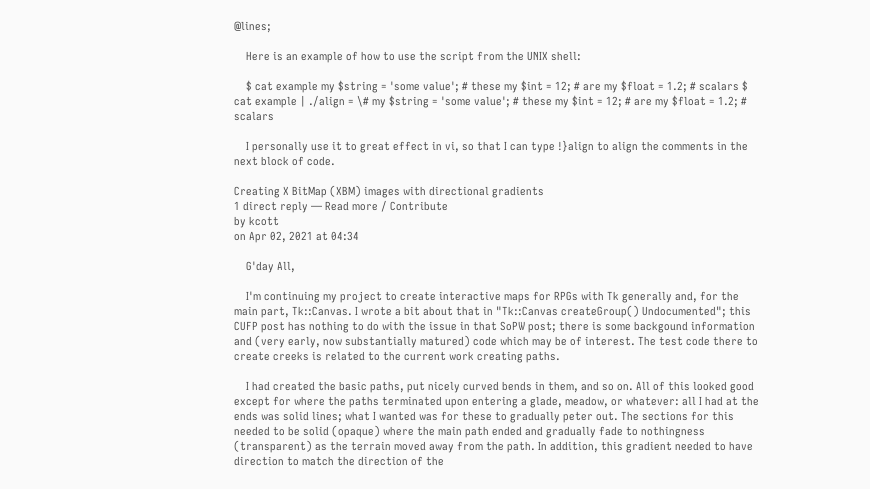@lines;

    Here is an example of how to use the script from the UNIX shell:

    $ cat example my $string = 'some value'; # these my $int = 12; # are my $float = 1.2; # scalars $ cat example | ./align = \# my $string = 'some value'; # these my $int = 12; # are my $float = 1.2; # scalars

    I personally use it to great effect in vi, so that I can type !}align to align the comments in the next block of code.

Creating X BitMap (XBM) images with directional gradients
1 direct reply — Read more / Contribute
by kcott
on Apr 02, 2021 at 04:34

    G'day All,

    I'm continuing my project to create interactive maps for RPGs with Tk generally and, for the main part, Tk::Canvas. I wrote a bit about that in "Tk::Canvas createGroup() Undocumented"; this CUFP post has nothing to do with the issue in that SoPW post; there is some backgound information and (very early, now substantially matured) code which may be of interest. The test code there to create creeks is related to the current work creating paths.

    I had created the basic paths, put nicely curved bends in them, and so on. All of this looked good except for where the paths terminated upon entering a glade, meadow, or whatever: all I had at the ends was solid lines; what I wanted was for these to gradually peter out. The sections for this needed to be solid (opaque) where the main path ended and gradually fade to nothingness (transparent) as the terrain moved away from the path. In addition, this gradient needed to have direction to match the direction of the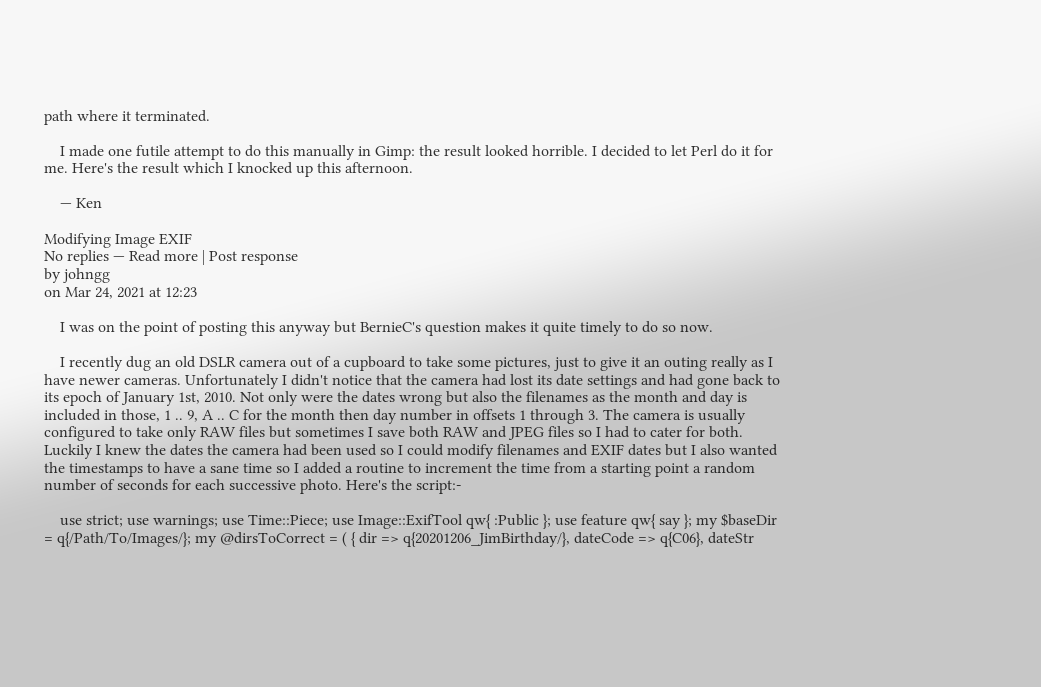path where it terminated.

    I made one futile attempt to do this manually in Gimp: the result looked horrible. I decided to let Perl do it for me. Here's the result which I knocked up this afternoon.

    — Ken

Modifying Image EXIF
No replies — Read more | Post response
by johngg
on Mar 24, 2021 at 12:23

    I was on the point of posting this anyway but BernieC's question makes it quite timely to do so now.

    I recently dug an old DSLR camera out of a cupboard to take some pictures, just to give it an outing really as I have newer cameras. Unfortunately I didn't notice that the camera had lost its date settings and had gone back to its epoch of January 1st, 2010. Not only were the dates wrong but also the filenames as the month and day is included in those, 1 .. 9, A .. C for the month then day number in offsets 1 through 3. The camera is usually configured to take only RAW files but sometimes I save both RAW and JPEG files so I had to cater for both. Luckily I knew the dates the camera had been used so I could modify filenames and EXIF dates but I also wanted the timestamps to have a sane time so I added a routine to increment the time from a starting point a random number of seconds for each successive photo. Here's the script:-

    use strict; use warnings; use Time::Piece; use Image::ExifTool qw{ :Public }; use feature qw{ say }; my $baseDir = q{/Path/To/Images/}; my @dirsToCorrect = ( { dir => q{20201206_JimBirthday/}, dateCode => q{C06}, dateStr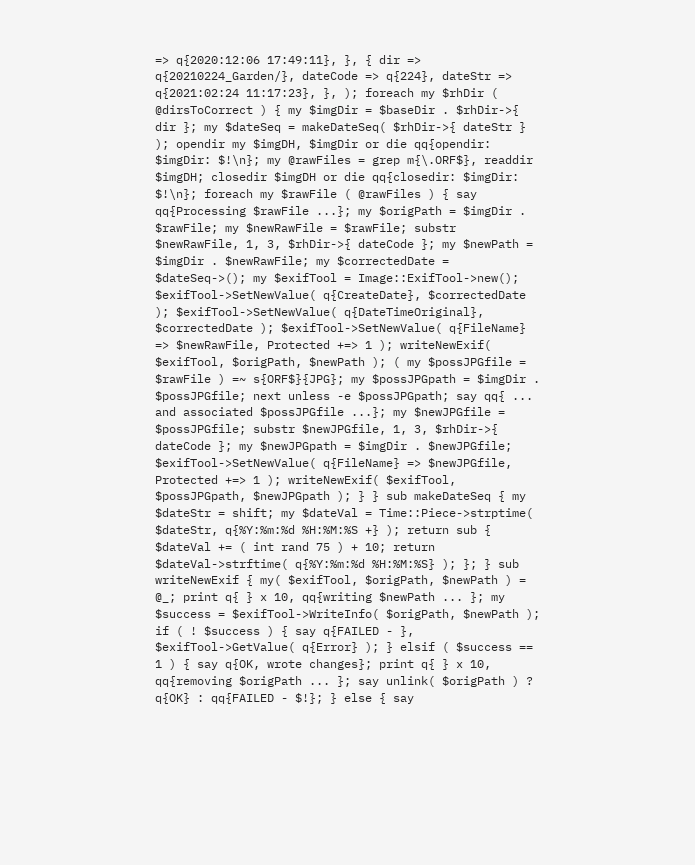=> q{2020:12:06 17:49:11}, }, { dir => q{20210224_Garden/}, dateCode => q{224}, dateStr => q{2021:02:24 11:17:23}, }, ); foreach my $rhDir ( @dirsToCorrect ) { my $imgDir = $baseDir . $rhDir->{ dir }; my $dateSeq = makeDateSeq( $rhDir->{ dateStr } ); opendir my $imgDH, $imgDir or die qq{opendir: $imgDir: $!\n}; my @rawFiles = grep m{\.ORF$}, readdir $imgDH; closedir $imgDH or die qq{closedir: $imgDir: $!\n}; foreach my $rawFile ( @rawFiles ) { say qq{Processing $rawFile ...}; my $origPath = $imgDir . $rawFile; my $newRawFile = $rawFile; substr $newRawFile, 1, 3, $rhDir->{ dateCode }; my $newPath = $imgDir . $newRawFile; my $correctedDate = $dateSeq->(); my $exifTool = Image::ExifTool->new(); $exifTool->SetNewValue( q{CreateDate}, $correctedDate ); $exifTool->SetNewValue( q{DateTimeOriginal}, $correctedDate ); $exifTool->SetNewValue( q{FileName} => $newRawFile, Protected +=> 1 ); writeNewExif( $exifTool, $origPath, $newPath ); ( my $possJPGfile = $rawFile ) =~ s{ORF$}{JPG}; my $possJPGpath = $imgDir . $possJPGfile; next unless -e $possJPGpath; say qq{ ... and associated $possJPGfile ...}; my $newJPGfile = $possJPGfile; substr $newJPGfile, 1, 3, $rhDir->{ dateCode }; my $newJPGpath = $imgDir . $newJPGfile; $exifTool->SetNewValue( q{FileName} => $newJPGfile, Protected +=> 1 ); writeNewExif( $exifTool, $possJPGpath, $newJPGpath ); } } sub makeDateSeq { my $dateStr = shift; my $dateVal = Time::Piece->strptime( $dateStr, q{%Y:%m:%d %H:%M:%S +} ); return sub { $dateVal += ( int rand 75 ) + 10; return $dateVal->strftime( q{%Y:%m:%d %H:%M:%S} ); }; } sub writeNewExif { my( $exifTool, $origPath, $newPath ) = @_; print q{ } x 10, qq{writing $newPath ... }; my $success = $exifTool->WriteInfo( $origPath, $newPath ); if ( ! $success ) { say q{FAILED - }, $exifTool->GetValue( q{Error} ); } elsif ( $success == 1 ) { say q{OK, wrote changes}; print q{ } x 10, qq{removing $origPath ... }; say unlink( $origPath ) ? q{OK} : qq{FAILED - $!}; } else { say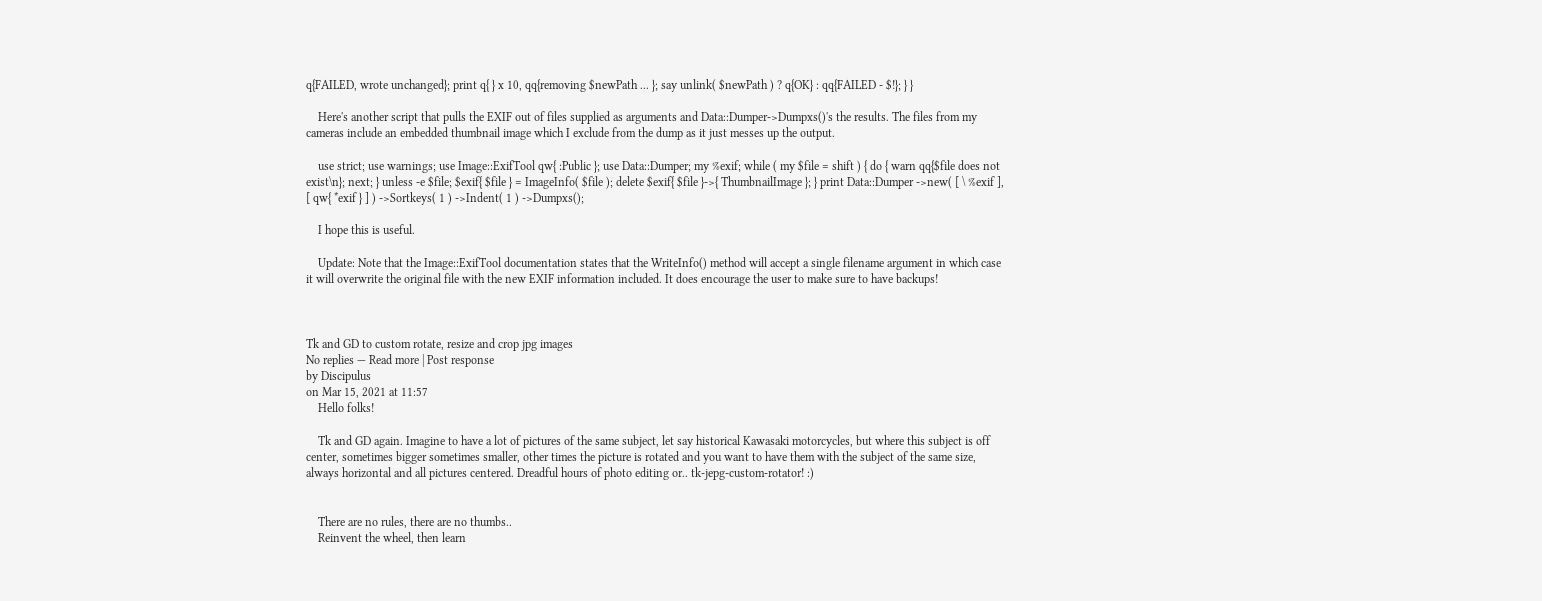q{FAILED, wrote unchanged}; print q{ } x 10, qq{removing $newPath ... }; say unlink( $newPath ) ? q{OK} : qq{FAILED - $!}; } }

    Here's another script that pulls the EXIF out of files supplied as arguments and Data::Dumper->Dumpxs()'s the results. The files from my cameras include an embedded thumbnail image which I exclude from the dump as it just messes up the output.

    use strict; use warnings; use Image::ExifTool qw{ :Public }; use Data::Dumper; my %exif; while ( my $file = shift ) { do { warn qq{$file does not exist\n}; next; } unless -e $file; $exif{ $file } = ImageInfo( $file ); delete $exif{ $file }->{ ThumbnailImage }; } print Data::Dumper ->new( [ \ %exif ], [ qw{ *exif } ] ) ->Sortkeys( 1 ) ->Indent( 1 ) ->Dumpxs();

    I hope this is useful.

    Update: Note that the Image::ExifTool documentation states that the WriteInfo() method will accept a single filename argument in which case it will overwrite the original file with the new EXIF information included. It does encourage the user to make sure to have backups!



Tk and GD to custom rotate, resize and crop jpg images
No replies — Read more | Post response
by Discipulus
on Mar 15, 2021 at 11:57
    Hello folks!

    Tk and GD again. Imagine to have a lot of pictures of the same subject, let say historical Kawasaki motorcycles, but where this subject is off center, sometimes bigger sometimes smaller, other times the picture is rotated and you want to have them with the subject of the same size, always horizontal and all pictures centered. Dreadful hours of photo editing or.. tk-jepg-custom-rotator! :)


    There are no rules, there are no thumbs..
    Reinvent the wheel, then learn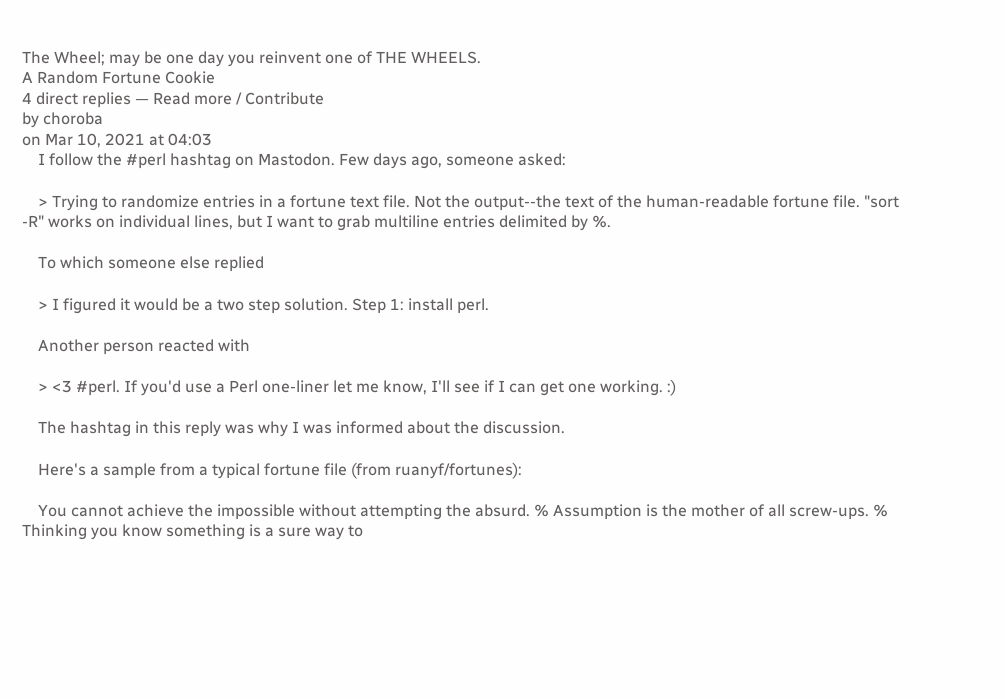The Wheel; may be one day you reinvent one of THE WHEELS.
A Random Fortune Cookie
4 direct replies — Read more / Contribute
by choroba
on Mar 10, 2021 at 04:03
    I follow the #perl hashtag on Mastodon. Few days ago, someone asked:

    > Trying to randomize entries in a fortune text file. Not the output--the text of the human-readable fortune file. "sort -R" works on individual lines, but I want to grab multiline entries delimited by %.

    To which someone else replied

    > I figured it would be a two step solution. Step 1: install perl.

    Another person reacted with

    > <3 #perl. If you'd use a Perl one-liner let me know, I'll see if I can get one working. :)

    The hashtag in this reply was why I was informed about the discussion.

    Here's a sample from a typical fortune file (from ruanyf/fortunes):

    You cannot achieve the impossible without attempting the absurd. % Assumption is the mother of all screw-ups. % Thinking you know something is a sure way to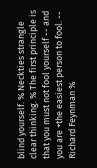blind yourself. % Neckties strangle clear thinking. % The first principle is that you must not fool yourself -- and you are +the easiest person to fool. -- Richard Feynman %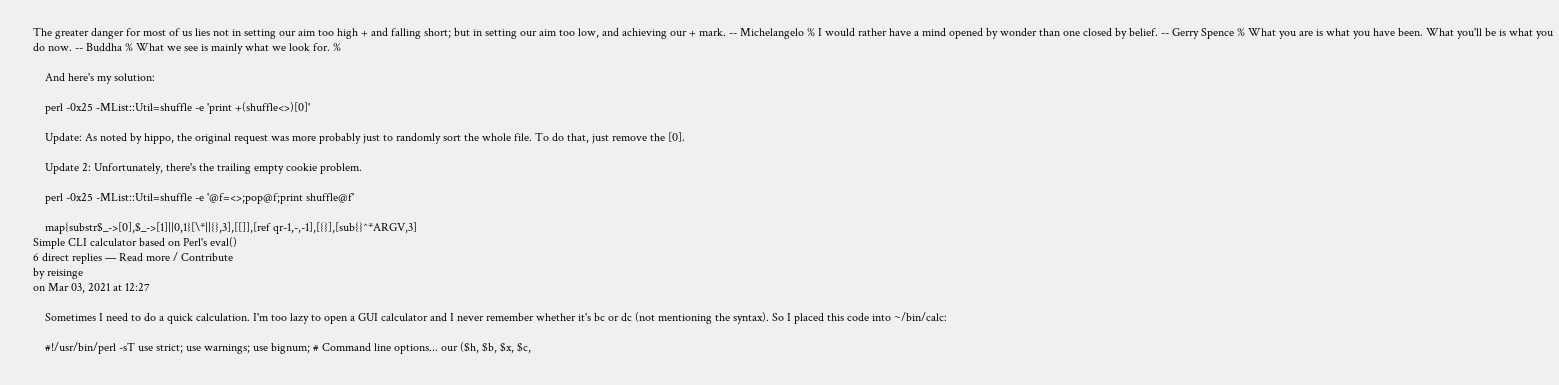The greater danger for most of us lies not in setting our aim too high + and falling short; but in setting our aim too low, and achieving our + mark. -- Michelangelo % I would rather have a mind opened by wonder than one closed by belief. -- Gerry Spence % What you are is what you have been. What you'll be is what you do now. -- Buddha % What we see is mainly what we look for. %

    And here's my solution:

    perl -0x25 -MList::Util=shuffle -e 'print +(shuffle<>)[0]'

    Update: As noted by hippo, the original request was more probably just to randomly sort the whole file. To do that, just remove the [0].

    Update 2: Unfortunately, there's the trailing empty cookie problem.

    perl -0x25 -MList::Util=shuffle -e '@f=<>;pop@f;print shuffle@f'

    map{substr$_->[0],$_->[1]||0,1}[\*||{},3],[[]],[ref qr-1,-,-1],[{}],[sub{}^*ARGV,3]
Simple CLI calculator based on Perl's eval()
6 direct replies — Read more / Contribute
by reisinge
on Mar 03, 2021 at 12:27

    Sometimes I need to do a quick calculation. I'm too lazy to open a GUI calculator and I never remember whether it's bc or dc (not mentioning the syntax). So I placed this code into ~/bin/calc:

    #!/usr/bin/perl -sT use strict; use warnings; use bignum; # Command line options... our ($h, $b, $x, $c,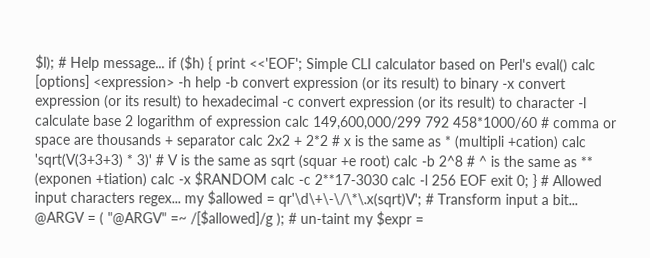$l); # Help message... if ($h) { print <<'EOF'; Simple CLI calculator based on Perl's eval() calc [options] <expression> -h help -b convert expression (or its result) to binary -x convert expression (or its result) to hexadecimal -c convert expression (or its result) to character -l calculate base 2 logarithm of expression calc 149,600,000/299 792 458*1000/60 # comma or space are thousands + separator calc 2x2 + 2*2 # x is the same as * (multipli +cation) calc 'sqrt(V(3+3+3) * 3)' # V is the same as sqrt (squar +e root) calc -b 2^8 # ^ is the same as ** (exponen +tiation) calc -x $RANDOM calc -c 2**17-3030 calc -l 256 EOF exit 0; } # Allowed input characters regex... my $allowed = qr'\d\+\-\/\*\.x(sqrt)V'; # Transform input a bit... @ARGV = ( "@ARGV" =~ /[$allowed]/g ); # un-taint my $expr =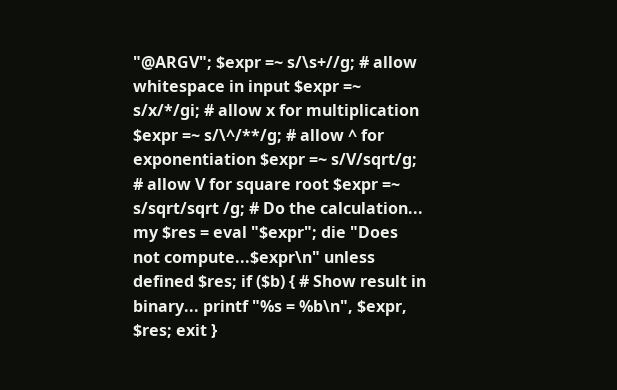"@ARGV"; $expr =~ s/\s+//g; # allow whitespace in input $expr =~ s/x/*/gi; # allow x for multiplication $expr =~ s/\^/**/g; # allow ^ for exponentiation $expr =~ s/V/sqrt/g; # allow V for square root $expr =~ s/sqrt/sqrt /g; # Do the calculation... my $res = eval "$expr"; die "Does not compute...$expr\n" unless defined $res; if ($b) { # Show result in binary... printf "%s = %b\n", $expr, $res; exit }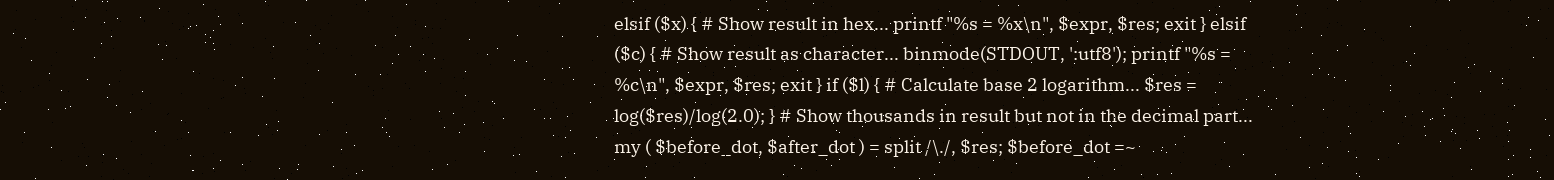elsif ($x) { # Show result in hex... printf "%s = %x\n", $expr, $res; exit } elsif ($c) { # Show result as character... binmode(STDOUT, ':utf8'); printf "%s = %c\n", $expr, $res; exit } if ($l) { # Calculate base 2 logarithm... $res = log($res)/log(2.0); } # Show thousands in result but not in the decimal part... my ( $before_dot, $after_dot ) = split /\./, $res; $before_dot =~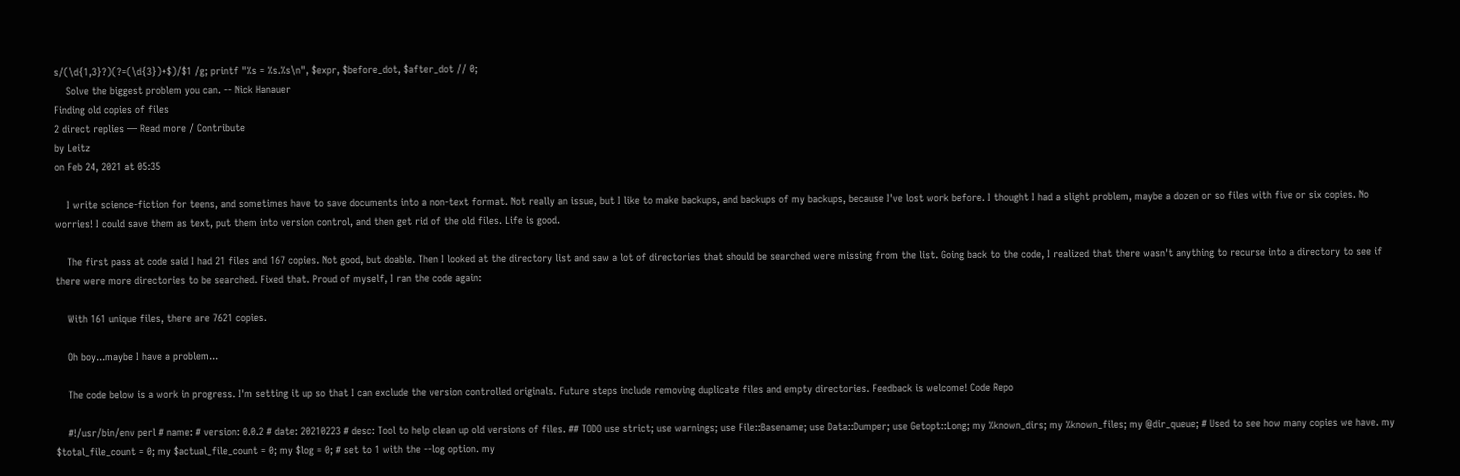s/(\d{1,3}?)(?=(\d{3})+$)/$1 /g; printf "%s = %s.%s\n", $expr, $before_dot, $after_dot // 0;
    Solve the biggest problem you can. -- Nick Hanauer
Finding old copies of files
2 direct replies — Read more / Contribute
by Leitz
on Feb 24, 2021 at 05:35

    I write science-fiction for teens, and sometimes have to save documents into a non-text format. Not really an issue, but I like to make backups, and backups of my backups, because I've lost work before. I thought I had a slight problem, maybe a dozen or so files with five or six copies. No worries! I could save them as text, put them into version control, and then get rid of the old files. Life is good.

    The first pass at code said I had 21 files and 167 copies. Not good, but doable. Then I looked at the directory list and saw a lot of directories that should be searched were missing from the list. Going back to the code, I realized that there wasn't anything to recurse into a directory to see if there were more directories to be searched. Fixed that. Proud of myself, I ran the code again:

    With 161 unique files, there are 7621 copies.

    Oh boy...maybe I have a problem...

    The code below is a work in progress. I'm setting it up so that I can exclude the version controlled originals. Future steps include removing duplicate files and empty directories. Feedback is welcome! Code Repo

    #!/usr/bin/env perl # name: # version: 0.0.2 # date: 20210223 # desc: Tool to help clean up old versions of files. ## TODO use strict; use warnings; use File::Basename; use Data::Dumper; use Getopt::Long; my %known_dirs; my %known_files; my @dir_queue; # Used to see how many copies we have. my $total_file_count = 0; my $actual_file_count = 0; my $log = 0; # set to 1 with the --log option. my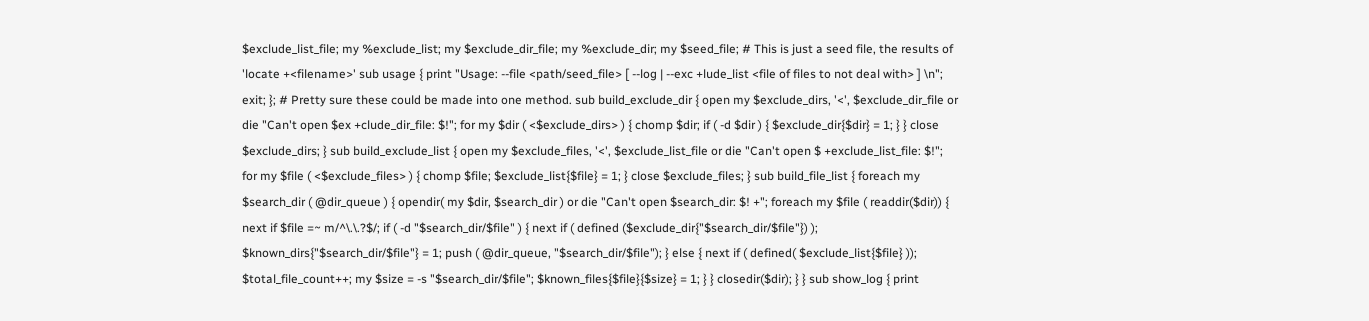$exclude_list_file; my %exclude_list; my $exclude_dir_file; my %exclude_dir; my $seed_file; # This is just a seed file, the results of 'locate +<filename>' sub usage { print "Usage: --file <path/seed_file> [ --log | --exc +lude_list <file of files to not deal with> ] \n"; exit; }; # Pretty sure these could be made into one method. sub build_exclude_dir { open my $exclude_dirs, '<', $exclude_dir_file or die "Can't open $ex +clude_dir_file: $!"; for my $dir ( <$exclude_dirs> ) { chomp $dir; if ( -d $dir ) { $exclude_dir{$dir} = 1; } } close $exclude_dirs; } sub build_exclude_list { open my $exclude_files, '<', $exclude_list_file or die "Can't open $ +exclude_list_file: $!"; for my $file ( <$exclude_files> ) { chomp $file; $exclude_list{$file} = 1; } close $exclude_files; } sub build_file_list { foreach my $search_dir ( @dir_queue ) { opendir( my $dir, $search_dir ) or die "Can't open $search_dir: $! +"; foreach my $file ( readdir($dir)) { next if $file =~ m/^\.\.?$/; if ( -d "$search_dir/$file" ) { next if ( defined ($exclude_dir{"$search_dir/$file"}) ); $known_dirs{"$search_dir/$file"} = 1; push ( @dir_queue, "$search_dir/$file"); } else { next if ( defined( $exclude_list{$file} )); $total_file_count++; my $size = -s "$search_dir/$file"; $known_files{$file}{$size} = 1; } } closedir($dir); } } sub show_log { print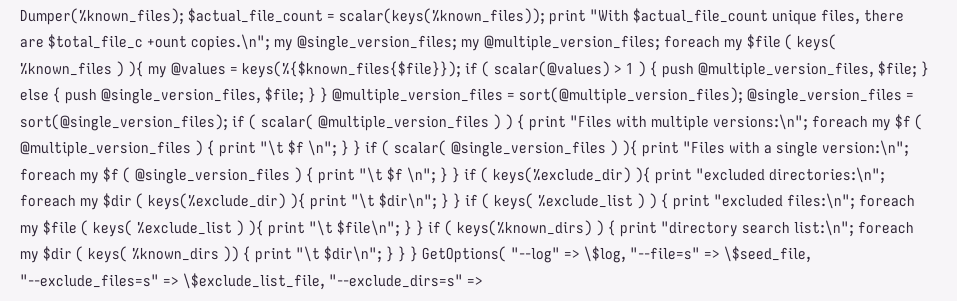Dumper(%known_files); $actual_file_count = scalar(keys(%known_files)); print "With $actual_file_count unique files, there are $total_file_c +ount copies.\n"; my @single_version_files; my @multiple_version_files; foreach my $file ( keys( %known_files ) ){ my @values = keys(%{$known_files{$file}}); if ( scalar(@values) > 1 ) { push @multiple_version_files, $file; } else { push @single_version_files, $file; } } @multiple_version_files = sort(@multiple_version_files); @single_version_files = sort(@single_version_files); if ( scalar( @multiple_version_files ) ) { print "Files with multiple versions:\n"; foreach my $f ( @multiple_version_files ) { print "\t $f \n"; } } if ( scalar( @single_version_files ) ){ print "Files with a single version:\n"; foreach my $f ( @single_version_files ) { print "\t $f \n"; } } if ( keys(%exclude_dir) ){ print "excluded directories:\n"; foreach my $dir ( keys(%exclude_dir) ){ print "\t $dir\n"; } } if ( keys( %exclude_list ) ) { print "excluded files:\n"; foreach my $file ( keys( %exclude_list ) ){ print "\t $file\n"; } } if ( keys(%known_dirs) ) { print "directory search list:\n"; foreach my $dir ( keys( %known_dirs )) { print "\t $dir\n"; } } } GetOptions( "--log" => \$log, "--file=s" => \$seed_file, "--exclude_files=s" => \$exclude_list_file, "--exclude_dirs=s" =>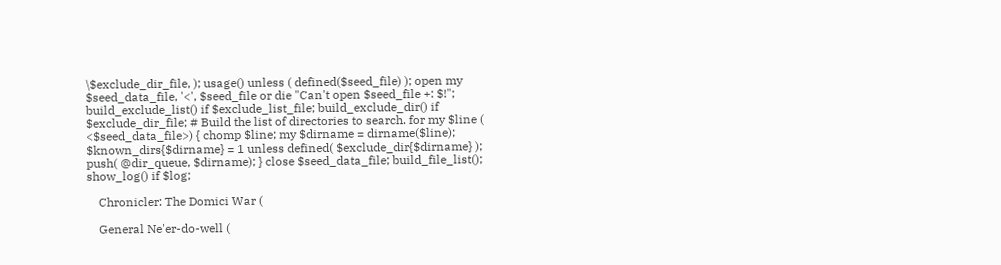\$exclude_dir_file, ); usage() unless ( defined($seed_file) ); open my $seed_data_file, '<', $seed_file or die "Can't open $seed_file +: $!"; build_exclude_list() if $exclude_list_file; build_exclude_dir() if $exclude_dir_file; # Build the list of directories to search. for my $line ( <$seed_data_file>) { chomp $line; my $dirname = dirname($line); $known_dirs{$dirname} = 1 unless defined( $exclude_dir{$dirname} ); push( @dir_queue, $dirname); } close $seed_data_file; build_file_list(); show_log() if $log;

    Chronicler: The Domici War (

    General Ne'er-do-well (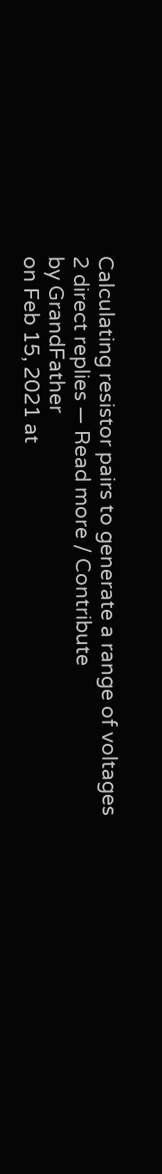Calculating resistor pairs to generate a range of voltages
2 direct replies — Read more / Contribute
by GrandFather
on Feb 15, 2021 at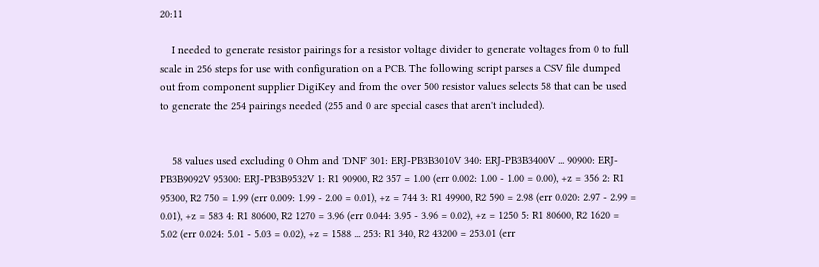20:11

    I needed to generate resistor pairings for a resistor voltage divider to generate voltages from 0 to full scale in 256 steps for use with configuration on a PCB. The following script parses a CSV file dumped out from component supplier DigiKey and from the over 500 resistor values selects 58 that can be used to generate the 254 pairings needed (255 and 0 are special cases that aren't included).


    58 values used excluding 0 Ohm and 'DNF' 301: ERJ-PB3B3010V 340: ERJ-PB3B3400V ... 90900: ERJ-PB3B9092V 95300: ERJ-PB3B9532V 1: R1 90900, R2 357 = 1.00 (err 0.002: 1.00 - 1.00 = 0.00), +z = 356 2: R1 95300, R2 750 = 1.99 (err 0.009: 1.99 - 2.00 = 0.01), +z = 744 3: R1 49900, R2 590 = 2.98 (err 0.020: 2.97 - 2.99 = 0.01), +z = 583 4: R1 80600, R2 1270 = 3.96 (err 0.044: 3.95 - 3.96 = 0.02), +z = 1250 5: R1 80600, R2 1620 = 5.02 (err 0.024: 5.01 - 5.03 = 0.02), +z = 1588 ... 253: R1 340, R2 43200 = 253.01 (err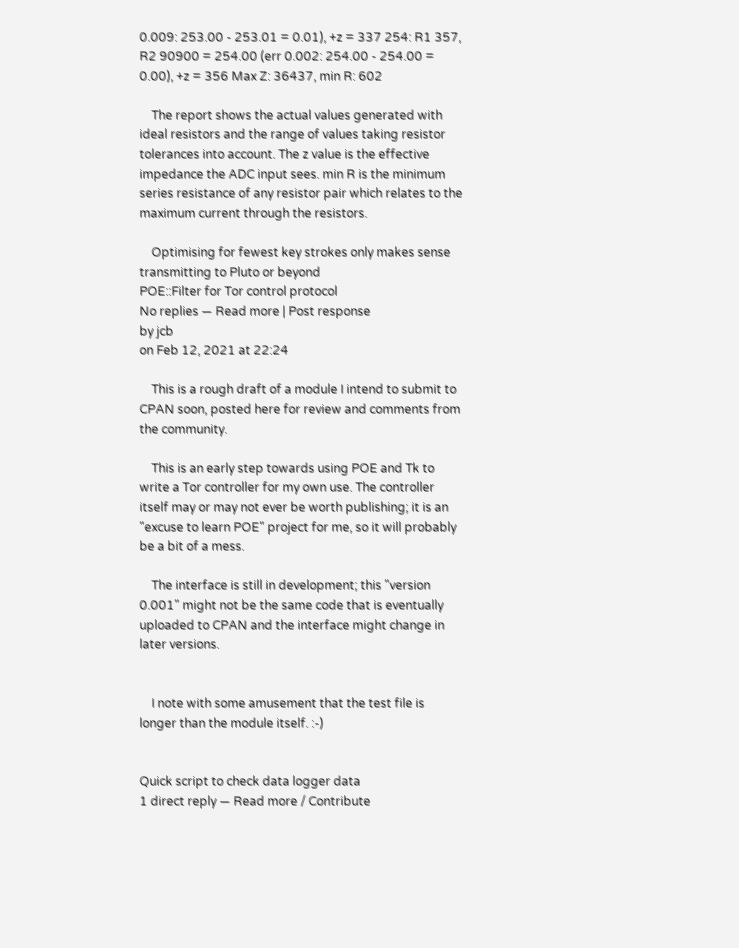0.009: 253.00 - 253.01 = 0.01), +z = 337 254: R1 357, R2 90900 = 254.00 (err 0.002: 254.00 - 254.00 = 0.00), +z = 356 Max Z: 36437, min R: 602

    The report shows the actual values generated with ideal resistors and the range of values taking resistor tolerances into account. The z value is the effective impedance the ADC input sees. min R is the minimum series resistance of any resistor pair which relates to the maximum current through the resistors.

    Optimising for fewest key strokes only makes sense transmitting to Pluto or beyond
POE::Filter for Tor control protocol
No replies — Read more | Post response
by jcb
on Feb 12, 2021 at 22:24

    This is a rough draft of a module I intend to submit to CPAN soon, posted here for review and comments from the community.

    This is an early step towards using POE and Tk to write a Tor controller for my own use. The controller itself may or may not ever be worth publishing; it is an "excuse to learn POE" project for me, so it will probably be a bit of a mess.

    The interface is still in development; this "version 0.001" might not be the same code that is eventually uploaded to CPAN and the interface might change in later versions.


    I note with some amusement that the test file is longer than the module itself. :-)


Quick script to check data logger data
1 direct reply — Read more / Contribute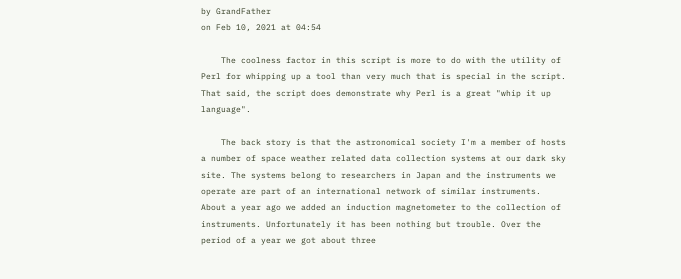by GrandFather
on Feb 10, 2021 at 04:54

    The coolness factor in this script is more to do with the utility of Perl for whipping up a tool than very much that is special in the script. That said, the script does demonstrate why Perl is a great "whip it up language".

    The back story is that the astronomical society I'm a member of hosts a number of space weather related data collection systems at our dark sky site. The systems belong to researchers in Japan and the instruments we operate are part of an international network of similar instruments. About a year ago we added an induction magnetometer to the collection of instruments. Unfortunately it has been nothing but trouble. Over the period of a year we got about three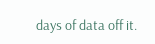days of data off it.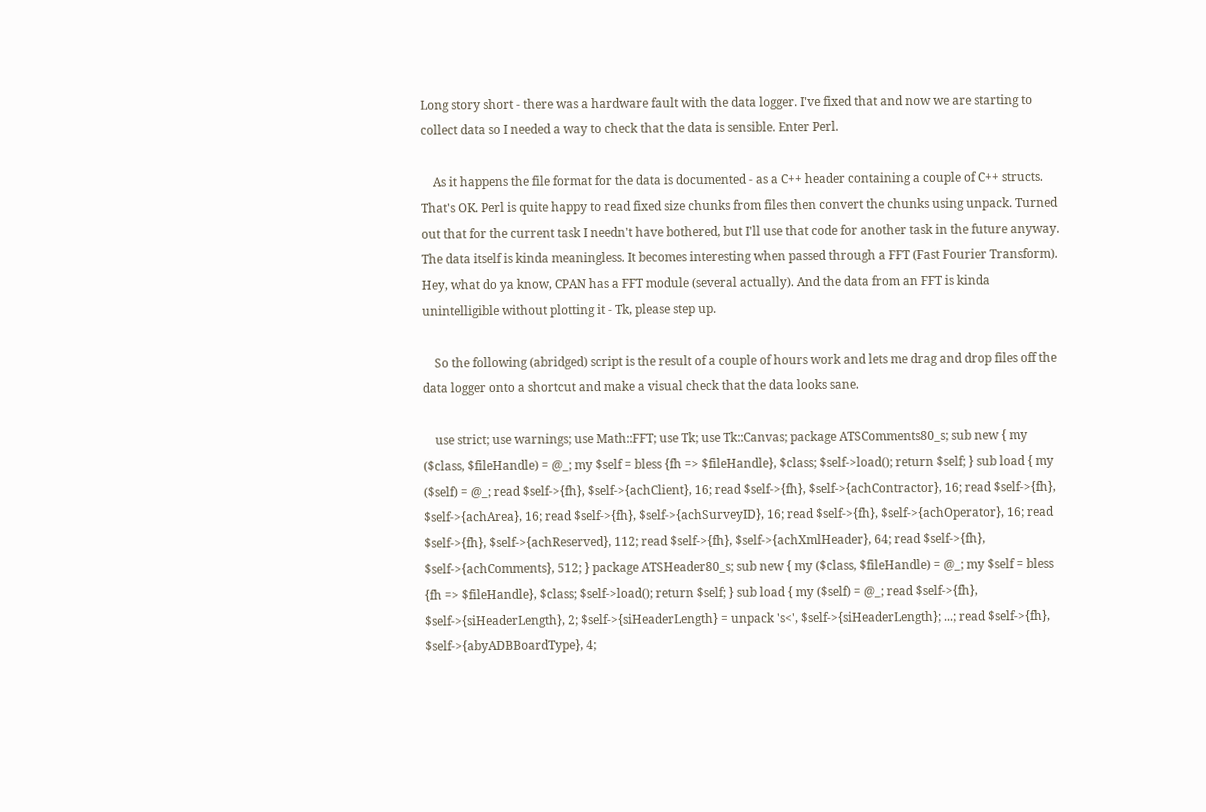Long story short - there was a hardware fault with the data logger. I've fixed that and now we are starting to collect data so I needed a way to check that the data is sensible. Enter Perl.

    As it happens the file format for the data is documented - as a C++ header containing a couple of C++ structs. That's OK. Perl is quite happy to read fixed size chunks from files then convert the chunks using unpack. Turned out that for the current task I needn't have bothered, but I'll use that code for another task in the future anyway. The data itself is kinda meaningless. It becomes interesting when passed through a FFT (Fast Fourier Transform). Hey, what do ya know, CPAN has a FFT module (several actually). And the data from an FFT is kinda unintelligible without plotting it - Tk, please step up.

    So the following (abridged) script is the result of a couple of hours work and lets me drag and drop files off the data logger onto a shortcut and make a visual check that the data looks sane.

    use strict; use warnings; use Math::FFT; use Tk; use Tk::Canvas; package ATSComments80_s; sub new { my ($class, $fileHandle) = @_; my $self = bless {fh => $fileHandle}, $class; $self->load(); return $self; } sub load { my ($self) = @_; read $self->{fh}, $self->{achClient}, 16; read $self->{fh}, $self->{achContractor}, 16; read $self->{fh}, $self->{achArea}, 16; read $self->{fh}, $self->{achSurveyID}, 16; read $self->{fh}, $self->{achOperator}, 16; read $self->{fh}, $self->{achReserved}, 112; read $self->{fh}, $self->{achXmlHeader}, 64; read $self->{fh}, $self->{achComments}, 512; } package ATSHeader80_s; sub new { my ($class, $fileHandle) = @_; my $self = bless {fh => $fileHandle}, $class; $self->load(); return $self; } sub load { my ($self) = @_; read $self->{fh}, $self->{siHeaderLength}, 2; $self->{siHeaderLength} = unpack 's<', $self->{siHeaderLength}; ...; read $self->{fh}, $self->{abyADBBoardType}, 4;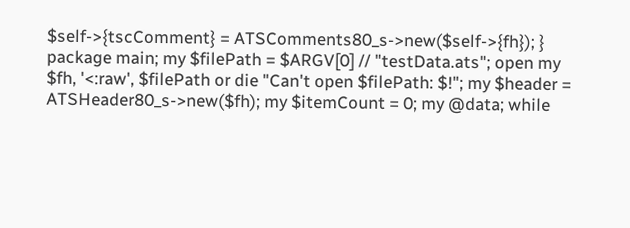$self->{tscComment} = ATSComments80_s->new($self->{fh}); } package main; my $filePath = $ARGV[0] // "testData.ats"; open my $fh, '<:raw', $filePath or die "Can't open $filePath: $!"; my $header = ATSHeader80_s->new($fh); my $itemCount = 0; my @data; while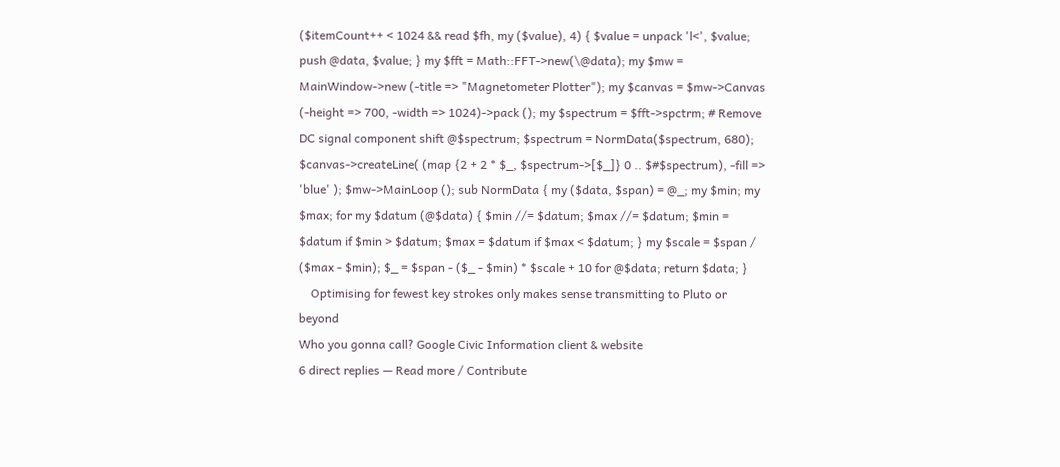($itemCount++ < 1024 && read $fh, my ($value), 4) { $value = unpack 'l<', $value; push @data, $value; } my $fft = Math::FFT->new(\@data); my $mw = MainWindow->new (-title => "Magnetometer Plotter"); my $canvas = $mw->Canvas (-height => 700, -width => 1024)->pack (); my $spectrum = $fft->spctrm; # Remove DC signal component shift @$spectrum; $spectrum = NormData($spectrum, 680); $canvas->createLine( (map {2 + 2 * $_, $spectrum->[$_]} 0 .. $#$spectrum), -fill => 'blue' ); $mw->MainLoop (); sub NormData { my ($data, $span) = @_; my $min; my $max; for my $datum (@$data) { $min //= $datum; $max //= $datum; $min = $datum if $min > $datum; $max = $datum if $max < $datum; } my $scale = $span / ($max - $min); $_ = $span - ($_ - $min) * $scale + 10 for @$data; return $data; }
    Optimising for fewest key strokes only makes sense transmitting to Pluto or beyond
Who you gonna call? Google Civic Information client & website
6 direct replies — Read more / Contribute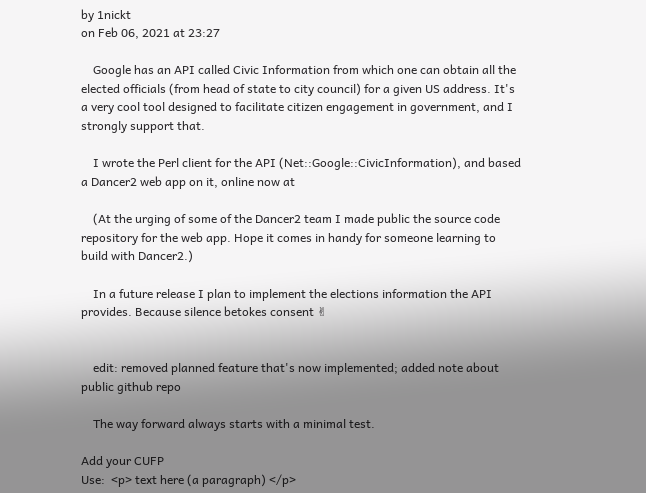by 1nickt
on Feb 06, 2021 at 23:27

    Google has an API called Civic Information from which one can obtain all the elected officials (from head of state to city council) for a given US address. It's a very cool tool designed to facilitate citizen engagement in government, and I strongly support that.

    I wrote the Perl client for the API (Net::Google::CivicInformation), and based a Dancer2 web app on it, online now at

    (At the urging of some of the Dancer2 team I made public the source code repository for the web app. Hope it comes in handy for someone learning to build with Dancer2.)

    In a future release I plan to implement the elections information the API provides. Because silence betokes consent ✌


    edit: removed planned feature that's now implemented; added note about public github repo

    The way forward always starts with a minimal test.

Add your CUFP
Use:  <p> text here (a paragraph) </p>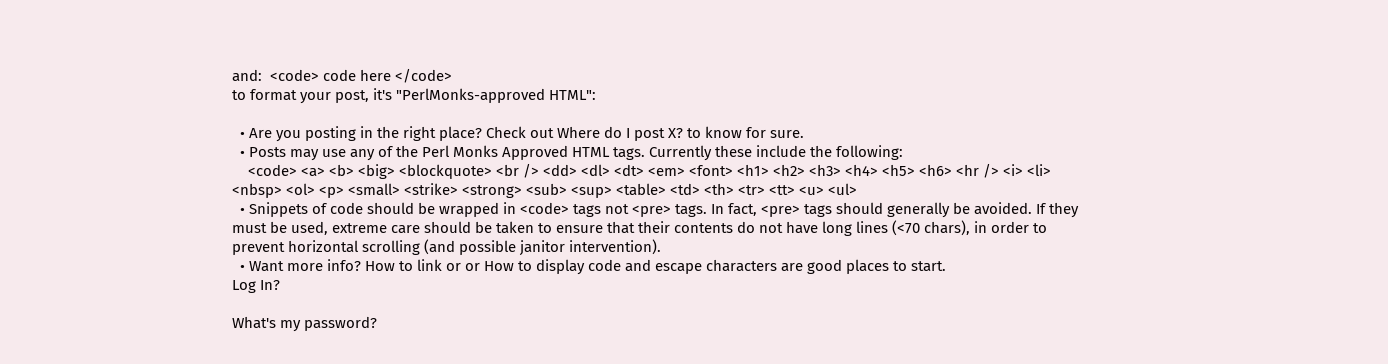and:  <code> code here </code>
to format your post, it's "PerlMonks-approved HTML":

  • Are you posting in the right place? Check out Where do I post X? to know for sure.
  • Posts may use any of the Perl Monks Approved HTML tags. Currently these include the following:
    <code> <a> <b> <big> <blockquote> <br /> <dd> <dl> <dt> <em> <font> <h1> <h2> <h3> <h4> <h5> <h6> <hr /> <i> <li> <nbsp> <ol> <p> <small> <strike> <strong> <sub> <sup> <table> <td> <th> <tr> <tt> <u> <ul>
  • Snippets of code should be wrapped in <code> tags not <pre> tags. In fact, <pre> tags should generally be avoided. If they must be used, extreme care should be taken to ensure that their contents do not have long lines (<70 chars), in order to prevent horizontal scrolling (and possible janitor intervention).
  • Want more info? How to link or or How to display code and escape characters are good places to start.
Log In?

What's my password?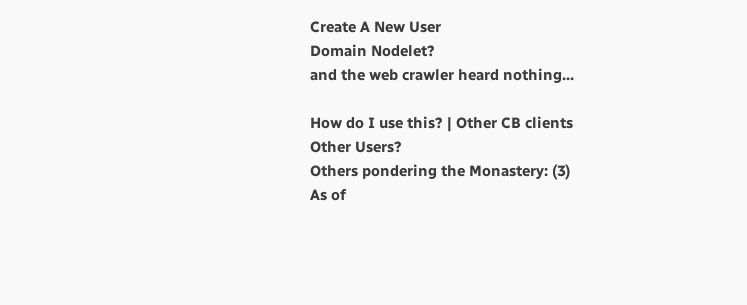Create A New User
Domain Nodelet?
and the web crawler heard nothing...

How do I use this? | Other CB clients
Other Users?
Others pondering the Monastery: (3)
As of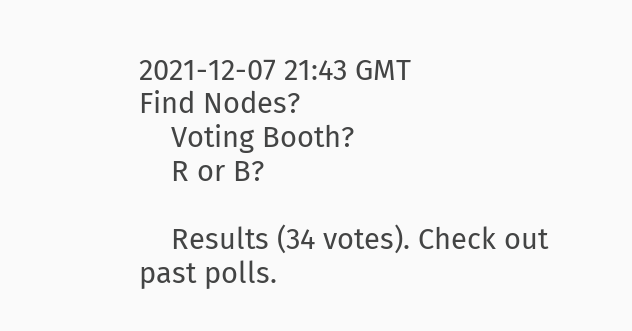2021-12-07 21:43 GMT
Find Nodes?
    Voting Booth?
    R or B?

    Results (34 votes). Check out past polls.